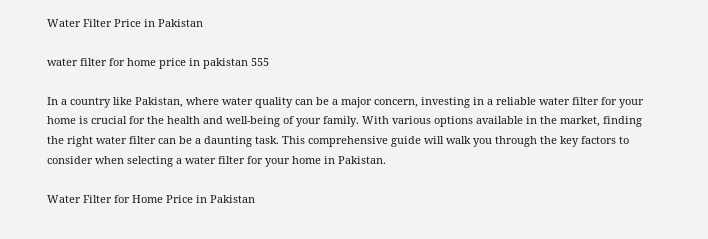Water Filter Price in Pakistan

water filter for home price in pakistan 555

In a country like Pakistan, where water quality can be a major concern, investing in a reliable water filter for your home is crucial for the health and well-being of your family. With various options available in the market, finding the right water filter can be a daunting task. This comprehensive guide will walk you through the key factors to consider when selecting a water filter for your home in Pakistan.

Water Filter for Home Price in Pakistan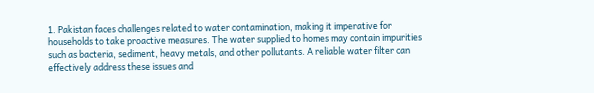1. Pakistan faces challenges related to water contamination, making it imperative for households to take proactive measures. The water supplied to homes may contain impurities such as bacteria, sediment, heavy metals, and other pollutants. A reliable water filter can effectively address these issues and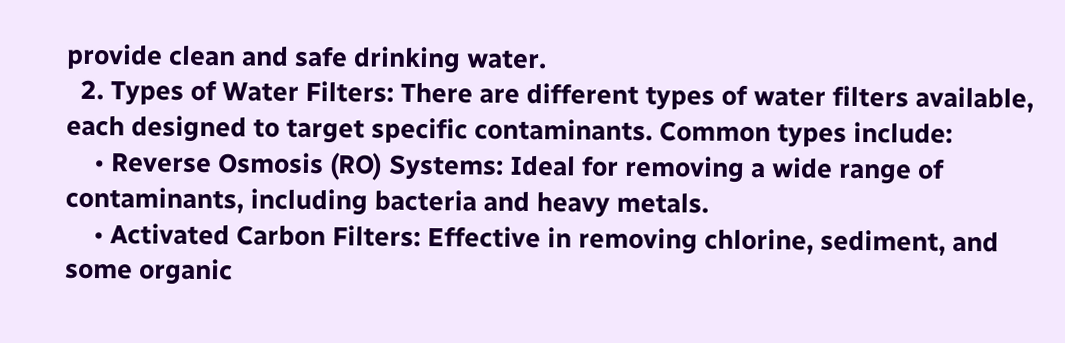provide clean and safe drinking water.
  2. Types of Water Filters: There are different types of water filters available, each designed to target specific contaminants. Common types include:
    • Reverse Osmosis (RO) Systems: Ideal for removing a wide range of contaminants, including bacteria and heavy metals.
    • Activated Carbon Filters: Effective in removing chlorine, sediment, and some organic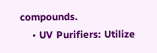compounds.
    • UV Purifiers: Utilize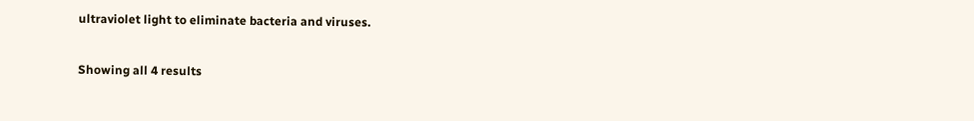ultraviolet light to eliminate bacteria and viruses.

Showing all 4 results